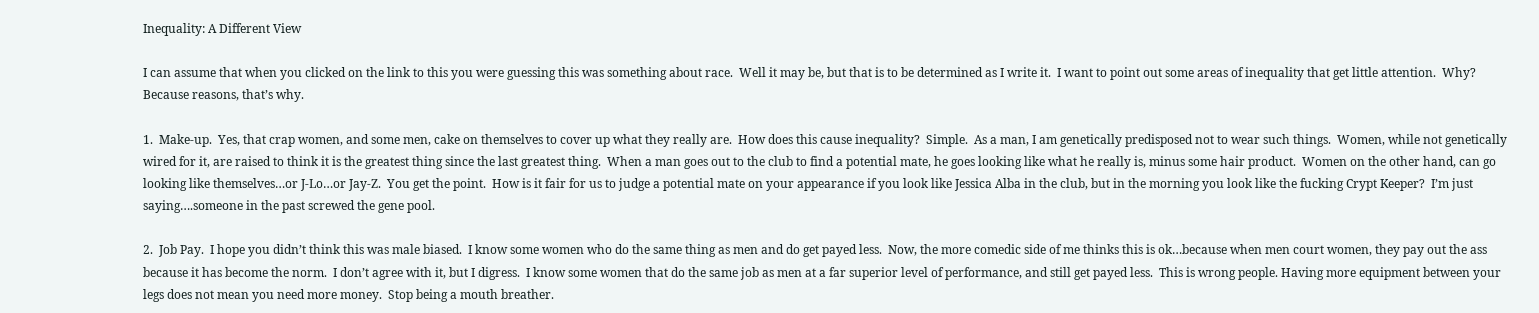Inequality: A Different View

I can assume that when you clicked on the link to this you were guessing this was something about race.  Well it may be, but that is to be determined as I write it.  I want to point out some areas of inequality that get little attention.  Why?  Because reasons, that’s why.

1.  Make-up.  Yes, that crap women, and some men, cake on themselves to cover up what they really are.  How does this cause inequality?  Simple.  As a man, I am genetically predisposed not to wear such things.  Women, while not genetically wired for it, are raised to think it is the greatest thing since the last greatest thing.  When a man goes out to the club to find a potential mate, he goes looking like what he really is, minus some hair product.  Women on the other hand, can go looking like themselves…or J-Lo…or Jay-Z.  You get the point.  How is it fair for us to judge a potential mate on your appearance if you look like Jessica Alba in the club, but in the morning you look like the fucking Crypt Keeper?  I’m just saying….someone in the past screwed the gene pool.

2.  Job Pay.  I hope you didn’t think this was male biased.  I know some women who do the same thing as men and do get payed less.  Now, the more comedic side of me thinks this is ok…because when men court women, they pay out the ass because it has become the norm.  I don’t agree with it, but I digress.  I know some women that do the same job as men at a far superior level of performance, and still get payed less.  This is wrong people. Having more equipment between your legs does not mean you need more money.  Stop being a mouth breather.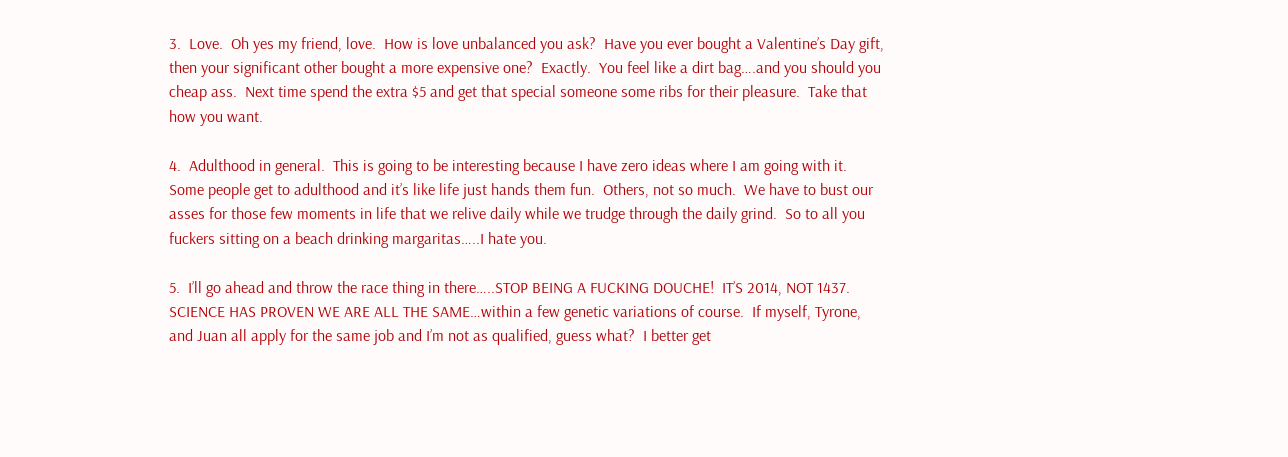3.  Love.  Oh yes my friend, love.  How is love unbalanced you ask?  Have you ever bought a Valentine’s Day gift, then your significant other bought a more expensive one?  Exactly.  You feel like a dirt bag….and you should you cheap ass.  Next time spend the extra $5 and get that special someone some ribs for their pleasure.  Take that how you want.

4.  Adulthood in general.  This is going to be interesting because I have zero ideas where I am going with it.  Some people get to adulthood and it’s like life just hands them fun.  Others, not so much.  We have to bust our asses for those few moments in life that we relive daily while we trudge through the daily grind.  So to all you fuckers sitting on a beach drinking margaritas…..I hate you.

5.  I’ll go ahead and throw the race thing in there…..STOP BEING A FUCKING DOUCHE!  IT’S 2014, NOT 1437.  SCIENCE HAS PROVEN WE ARE ALL THE SAME…within a few genetic variations of course.  If myself, Tyrone, and Juan all apply for the same job and I’m not as qualified, guess what?  I better get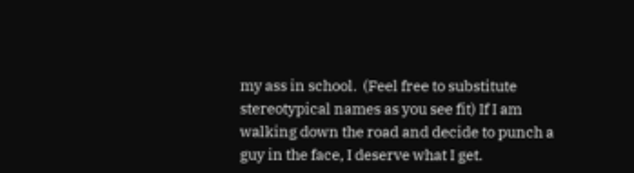my ass in school.  (Feel free to substitute stereotypical names as you see fit) If I am walking down the road and decide to punch a guy in the face, I deserve what I get.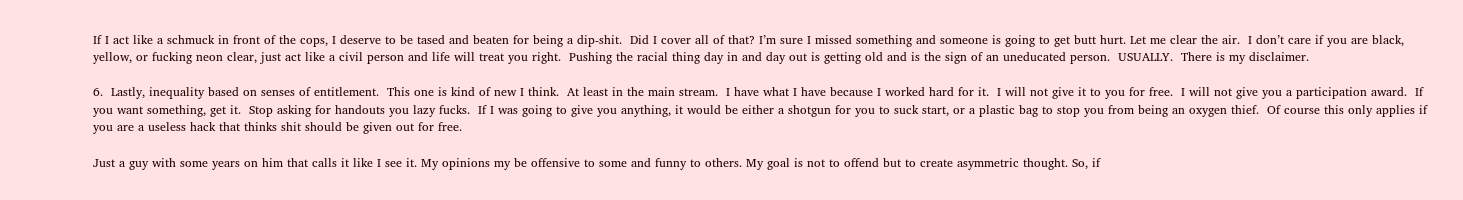If I act like a schmuck in front of the cops, I deserve to be tased and beaten for being a dip-shit.  Did I cover all of that? I’m sure I missed something and someone is going to get butt hurt. Let me clear the air.  I don’t care if you are black, yellow, or fucking neon clear, just act like a civil person and life will treat you right.  Pushing the racial thing day in and day out is getting old and is the sign of an uneducated person.  USUALLY.  There is my disclaimer.

6.  Lastly, inequality based on senses of entitlement.  This one is kind of new I think.  At least in the main stream.  I have what I have because I worked hard for it.  I will not give it to you for free.  I will not give you a participation award.  If you want something, get it.  Stop asking for handouts you lazy fucks.  If I was going to give you anything, it would be either a shotgun for you to suck start, or a plastic bag to stop you from being an oxygen thief.  Of course this only applies if you are a useless hack that thinks shit should be given out for free.

Just a guy with some years on him that calls it like I see it. My opinions my be offensive to some and funny to others. My goal is not to offend but to create asymmetric thought. So, if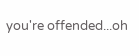you're offended...oh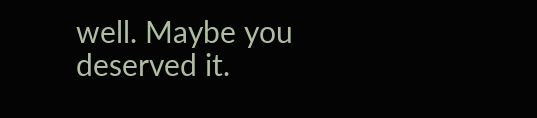well. Maybe you deserved it.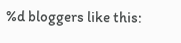%d bloggers like this: